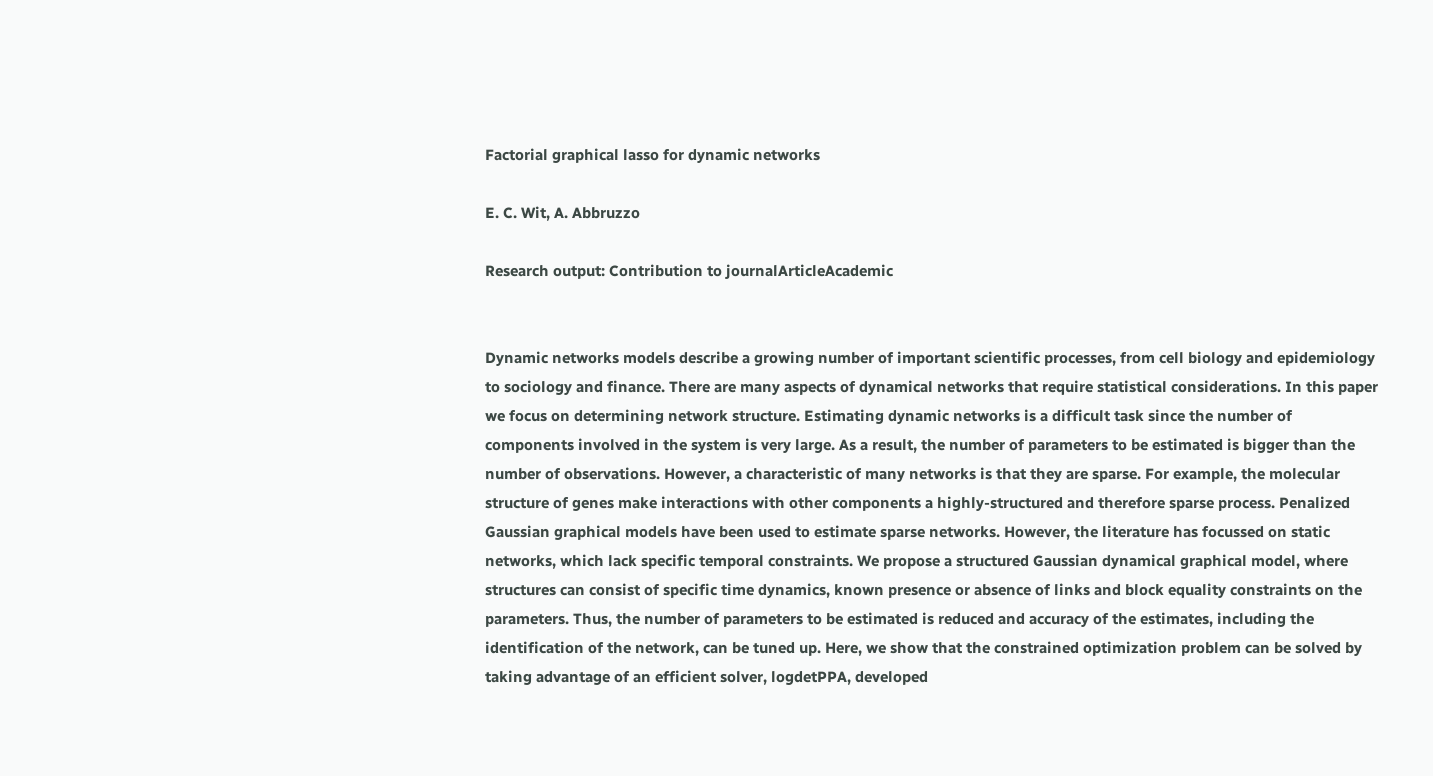Factorial graphical lasso for dynamic networks

E. C. Wit, A. Abbruzzo

Research output: Contribution to journalArticleAcademic


Dynamic networks models describe a growing number of important scientific processes, from cell biology and epidemiology to sociology and finance. There are many aspects of dynamical networks that require statistical considerations. In this paper we focus on determining network structure. Estimating dynamic networks is a difficult task since the number of components involved in the system is very large. As a result, the number of parameters to be estimated is bigger than the number of observations. However, a characteristic of many networks is that they are sparse. For example, the molecular structure of genes make interactions with other components a highly-structured and therefore sparse process. Penalized Gaussian graphical models have been used to estimate sparse networks. However, the literature has focussed on static networks, which lack specific temporal constraints. We propose a structured Gaussian dynamical graphical model, where structures can consist of specific time dynamics, known presence or absence of links and block equality constraints on the parameters. Thus, the number of parameters to be estimated is reduced and accuracy of the estimates, including the identification of the network, can be tuned up. Here, we show that the constrained optimization problem can be solved by taking advantage of an efficient solver, logdetPPA, developed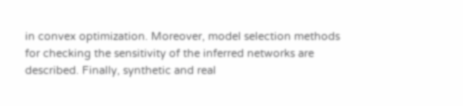in convex optimization. Moreover, model selection methods for checking the sensitivity of the inferred networks are described. Finally, synthetic and real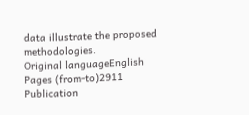data illustrate the proposed methodologies.
Original languageEnglish
Pages (from-to)2911
Publication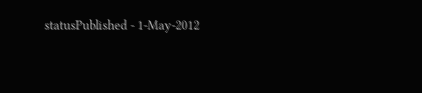statusPublished - 1-May-2012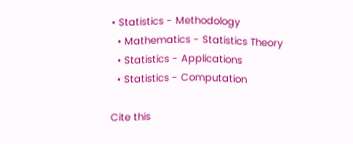• Statistics - Methodology
  • Mathematics - Statistics Theory
  • Statistics - Applications
  • Statistics - Computation

Cite this